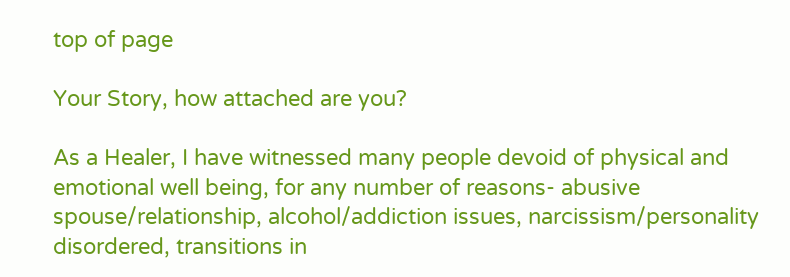top of page

Your Story, how attached are you?

As a Healer, I have witnessed many people devoid of physical and emotional well being, for any number of reasons- abusive spouse/relationship, alcohol/addiction issues, narcissism/personality disordered, transitions in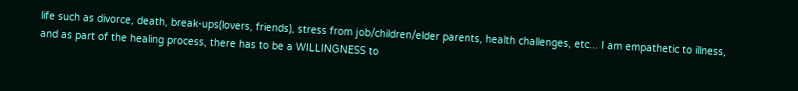life such as divorce, death, break-ups(lovers, friends), stress from job/children/elder parents, health challenges, etc... I am empathetic to illness, and as part of the healing process, there has to be a WILLINGNESS to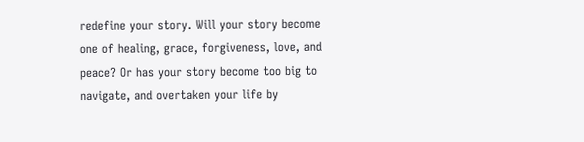redefine your story. Will your story become one of healing, grace, forgiveness, love, and peace? Or has your story become too big to navigate, and overtaken your life by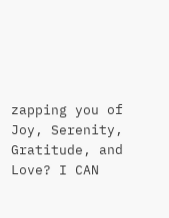zapping you of Joy, Serenity, Gratitude, and Love? I CAN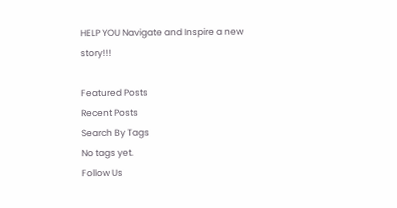HELP YOU Navigate and Inspire a new story!!!

Featured Posts
Recent Posts
Search By Tags
No tags yet.
Follow Us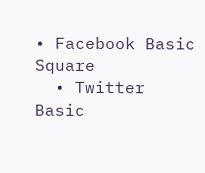• Facebook Basic Square
  • Twitter Basic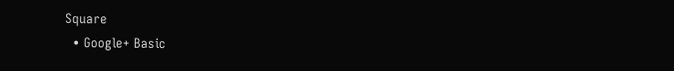Square
  • Google+ Basic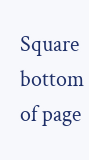Square
bottom of page